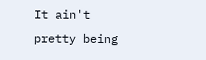It ain't pretty being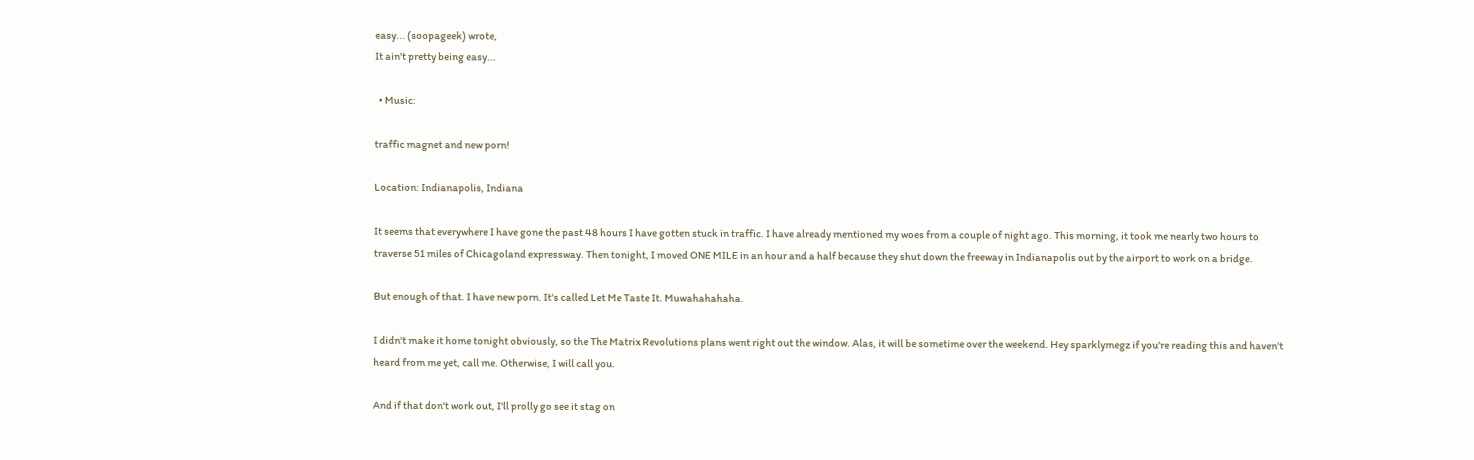easy... (soopageek) wrote,
It ain't pretty being easy...

  • Music:

traffic magnet and new porn!

Location: Indianapolis, Indiana

It seems that everywhere I have gone the past 48 hours I have gotten stuck in traffic. I have already mentioned my woes from a couple of night ago. This morning, it took me nearly two hours to traverse 51 miles of Chicagoland expressway. Then tonight, I moved ONE MILE in an hour and a half because they shut down the freeway in Indianapolis out by the airport to work on a bridge.

But enough of that. I have new porn. It's called Let Me Taste It. Muwahahahaha.

I didn't make it home tonight obviously, so the The Matrix Revolutions plans went right out the window. Alas, it will be sometime over the weekend. Hey sparklymegz if you're reading this and haven't heard from me yet, call me. Otherwise, I will call you.

And if that don't work out, I'll prolly go see it stag on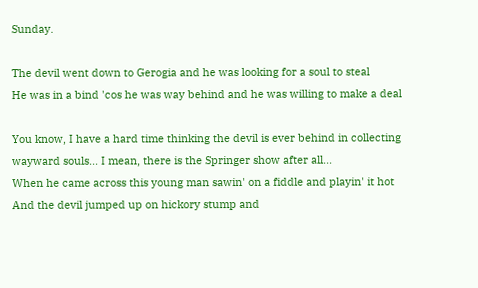Sunday.

The devil went down to Gerogia and he was looking for a soul to steal
He was in a bind 'cos he was way behind and he was willing to make a deal

You know, I have a hard time thinking the devil is ever behind in collecting wayward souls... I mean, there is the Springer show after all...
When he came across this young man sawin' on a fiddle and playin' it hot
And the devil jumped up on hickory stump and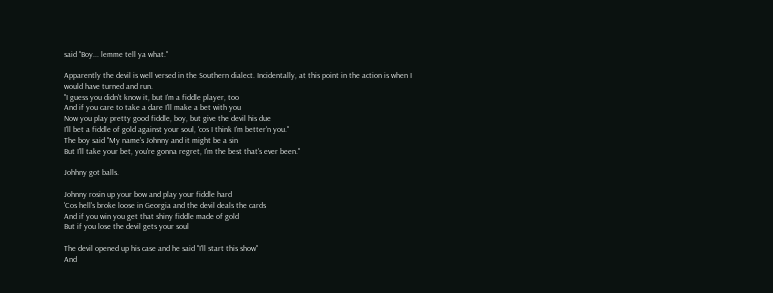said "Boy... lemme tell ya what."

Apparently the devil is well versed in the Southern dialect. Incidentally, at this point in the action is when I would have turned and run.
"I guess you didn't know it, but I'm a fiddle player, too
And if you care to take a dare I'll make a bet with you
Now you play pretty good fiddle, boy, but give the devil his due
I'll bet a fiddle of gold against your soul, 'cos I think I'm better'n you."
The boy said "My name's Johnny and it might be a sin
But I'll take your bet, you're gonna regret, I'm the best that's ever been."

Johhny got balls.

Johnny rosin up your bow and play your fiddle hard
'Cos hell's broke loose in Georgia and the devil deals the cards
And if you win you get that shiny fiddle made of gold
But if you lose the devil gets your soul

The devil opened up his case and he said "I'll start this show"
And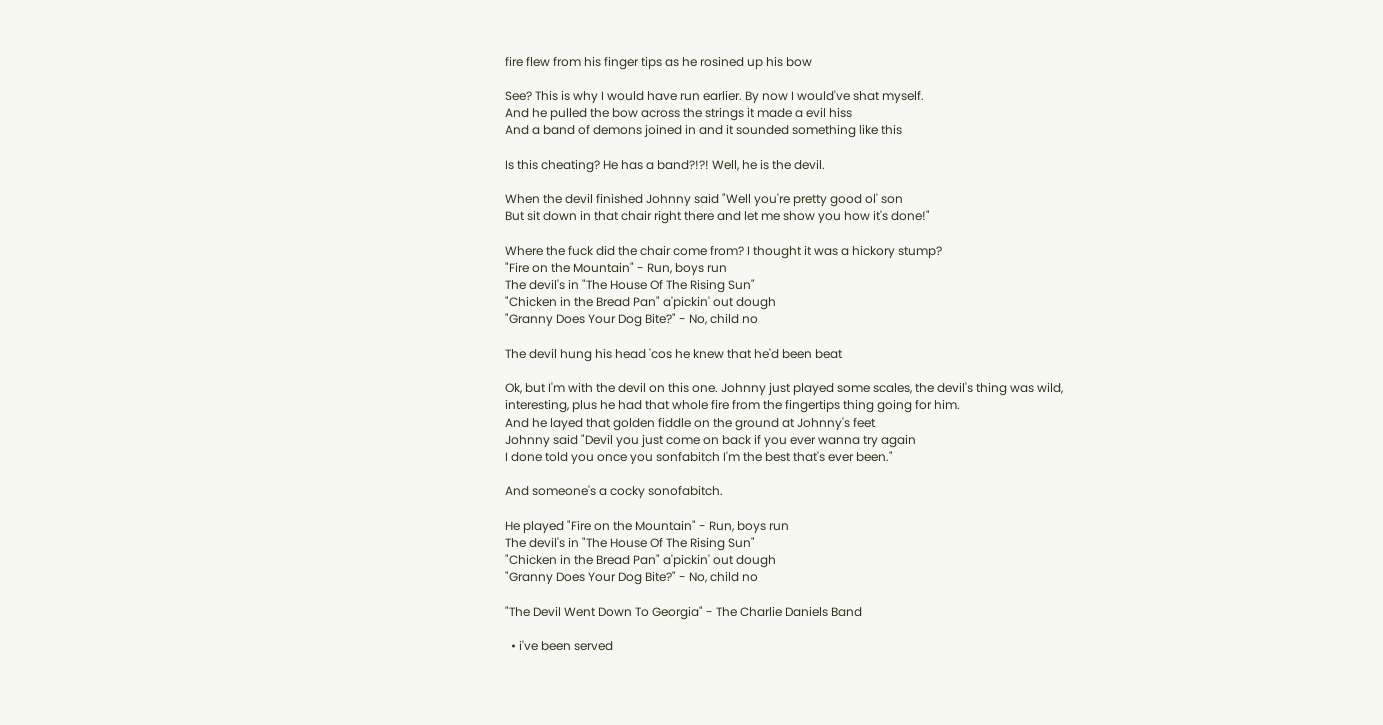fire flew from his finger tips as he rosined up his bow

See? This is why I would have run earlier. By now I would've shat myself.
And he pulled the bow across the strings it made a evil hiss
And a band of demons joined in and it sounded something like this

Is this cheating? He has a band?!?! Well, he is the devil.

When the devil finished Johnny said "Well you're pretty good ol' son
But sit down in that chair right there and let me show you how it's done!"

Where the fuck did the chair come from? I thought it was a hickory stump?
"Fire on the Mountain" - Run, boys run
The devil's in "The House Of The Rising Sun"
"Chicken in the Bread Pan" a'pickin' out dough
"Granny Does Your Dog Bite?" - No, child no

The devil hung his head 'cos he knew that he'd been beat

Ok, but I'm with the devil on this one. Johnny just played some scales, the devil's thing was wild, interesting, plus he had that whole fire from the fingertips thing going for him.
And he layed that golden fiddle on the ground at Johnny's feet
Johnny said "Devil you just come on back if you ever wanna try again
I done told you once you sonfabitch I'm the best that's ever been."

And someone's a cocky sonofabitch.

He played "Fire on the Mountain" - Run, boys run
The devil's in "The House Of The Rising Sun"
"Chicken in the Bread Pan" a'pickin' out dough
"Granny Does Your Dog Bite?" - No, child no

"The Devil Went Down To Georgia" - The Charlie Daniels Band

  • i've been served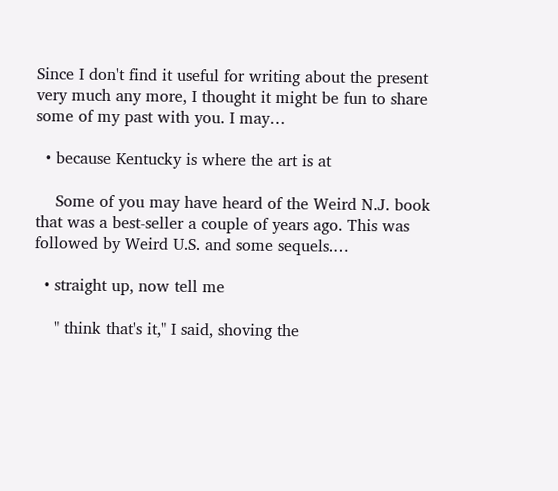Since I don't find it useful for writing about the present very much any more, I thought it might be fun to share some of my past with you. I may…

  • because Kentucky is where the art is at

    Some of you may have heard of the Weird N.J. book that was a best-seller a couple of years ago. This was followed by Weird U.S. and some sequels.…

  • straight up, now tell me

    " think that's it," I said, shoving the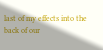last of my effects into the back of our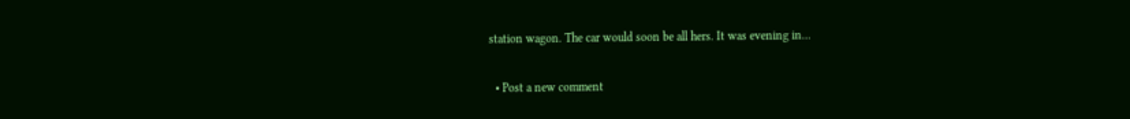station wagon. The car would soon be all hers. It was evening in…

  • Post a new comment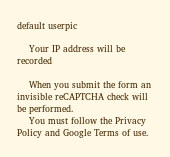default userpic

    Your IP address will be recorded

    When you submit the form an invisible reCAPTCHA check will be performed.
    You must follow the Privacy Policy and Google Terms of use.